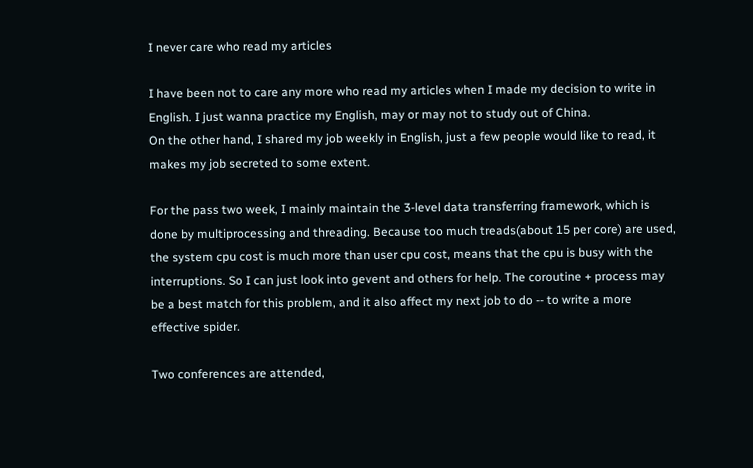I never care who read my articles

I have been not to care any more who read my articles when I made my decision to write in English. I just wanna practice my English, may or may not to study out of China.
On the other hand, I shared my job weekly in English, just a few people would like to read, it makes my job secreted to some extent.

For the pass two week, I mainly maintain the 3-level data transferring framework, which is done by multiprocessing and threading. Because too much treads(about 15 per core) are used, the system cpu cost is much more than user cpu cost, means that the cpu is busy with the interruptions. So I can just look into gevent and others for help. The coroutine + process may be a best match for this problem, and it also affect my next job to do -- to write a more effective spider.

Two conferences are attended,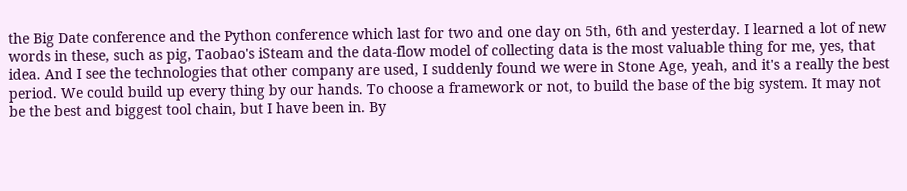the Big Date conference and the Python conference which last for two and one day on 5th, 6th and yesterday. I learned a lot of new words in these, such as pig, Taobao's iSteam and the data-flow model of collecting data is the most valuable thing for me, yes, that idea. And I see the technologies that other company are used, I suddenly found we were in Stone Age, yeah, and it's a really the best period. We could build up every thing by our hands. To choose a framework or not, to build the base of the big system. It may not be the best and biggest tool chain, but I have been in. By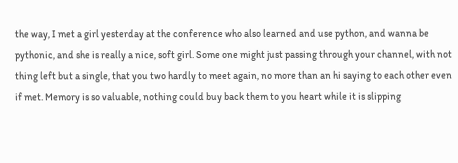the way, I met a girl yesterday at the conference who also learned and use python, and wanna be pythonic, and she is really a nice, soft girl. Some one might just passing through your channel, with not thing left but a single, that you two hardly to meet again, no more than an hi saying to each other even if met. Memory is so valuable, nothing could buy back them to you heart while it is slipping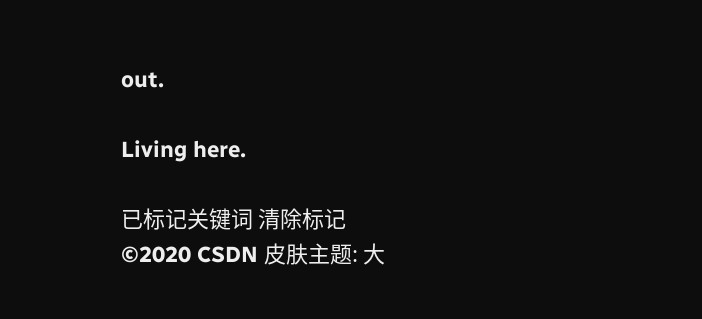out.

Living here.

已标记关键词 清除标记
©2020 CSDN 皮肤主题: 大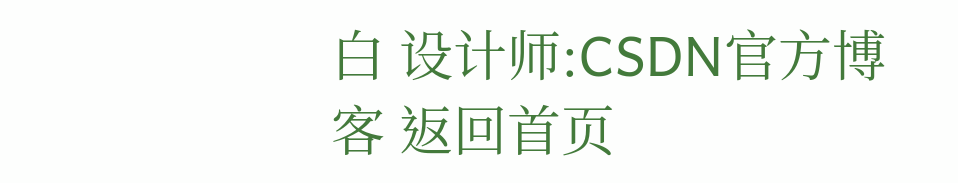白 设计师:CSDN官方博客 返回首页